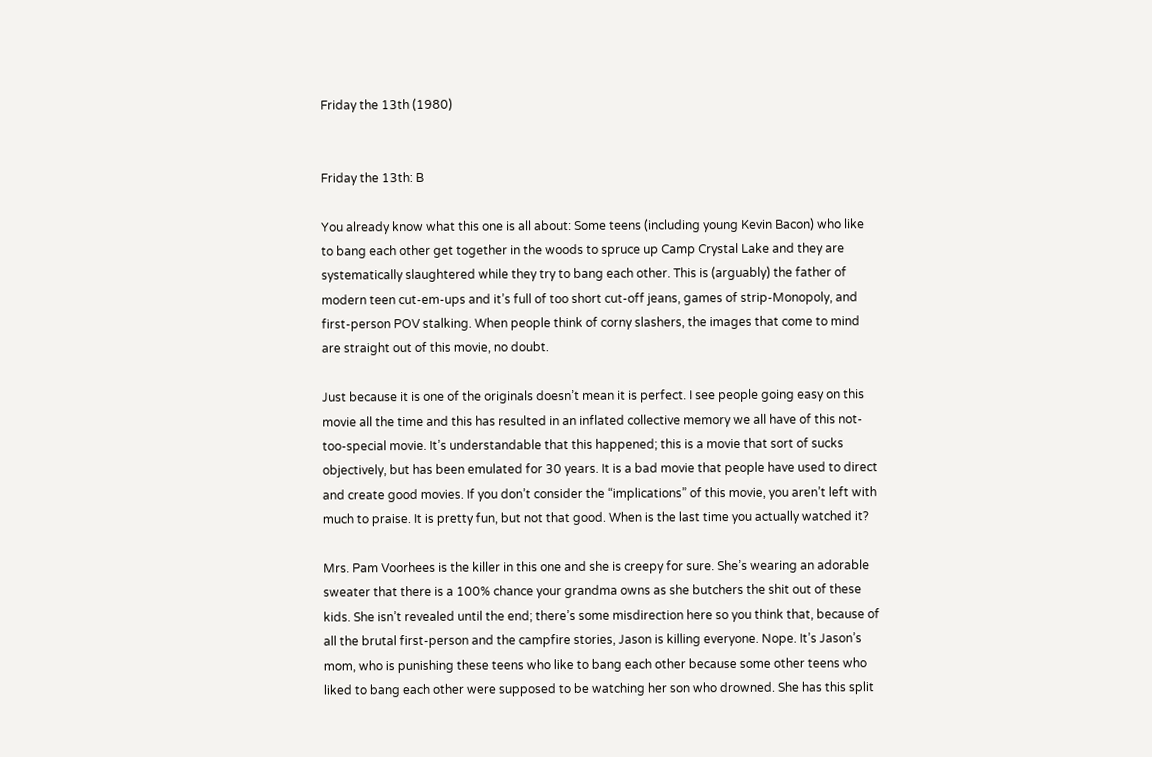Friday the 13th (1980)


Friday the 13th: B

You already know what this one is all about: Some teens (including young Kevin Bacon) who like to bang each other get together in the woods to spruce up Camp Crystal Lake and they are systematically slaughtered while they try to bang each other. This is (arguably) the father of modern teen cut-em-ups and it’s full of too short cut-off jeans, games of strip-Monopoly, and first-person POV stalking. When people think of corny slashers, the images that come to mind are straight out of this movie, no doubt.

Just because it is one of the originals doesn’t mean it is perfect. I see people going easy on this movie all the time and this has resulted in an inflated collective memory we all have of this not-too-special movie. It’s understandable that this happened; this is a movie that sort of sucks objectively, but has been emulated for 30 years. It is a bad movie that people have used to direct and create good movies. If you don’t consider the “implications” of this movie, you aren’t left with much to praise. It is pretty fun, but not that good. When is the last time you actually watched it?

Mrs. Pam Voorhees is the killer in this one and she is creepy for sure. She’s wearing an adorable sweater that there is a 100% chance your grandma owns as she butchers the shit out of these kids. She isn’t revealed until the end; there’s some misdirection here so you think that, because of all the brutal first-person and the campfire stories, Jason is killing everyone. Nope. It’s Jason’s mom, who is punishing these teens who like to bang each other because some other teens who liked to bang each other were supposed to be watching her son who drowned. She has this split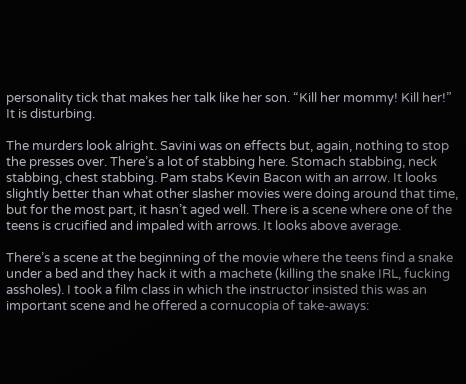personality tick that makes her talk like her son. “Kill her mommy! Kill her!” It is disturbing.

The murders look alright. Savini was on effects but, again, nothing to stop the presses over. There’s a lot of stabbing here. Stomach stabbing, neck stabbing, chest stabbing. Pam stabs Kevin Bacon with an arrow. It looks slightly better than what other slasher movies were doing around that time, but for the most part, it hasn’t aged well. There is a scene where one of the teens is crucified and impaled with arrows. It looks above average.

There’s a scene at the beginning of the movie where the teens find a snake under a bed and they hack it with a machete (killing the snake IRL, fucking assholes). I took a film class in which the instructor insisted this was an important scene and he offered a cornucopia of take-aways: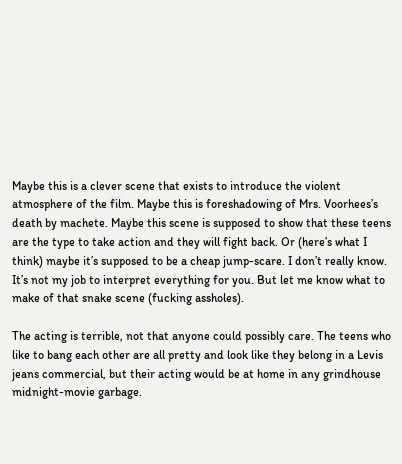Maybe this is a clever scene that exists to introduce the violent atmosphere of the film. Maybe this is foreshadowing of Mrs. Voorhees’s death by machete. Maybe this scene is supposed to show that these teens are the type to take action and they will fight back. Or (here’s what I think) maybe it’s supposed to be a cheap jump-scare. I don’t really know. It’s not my job to interpret everything for you. But let me know what to make of that snake scene (fucking assholes).

The acting is terrible, not that anyone could possibly care. The teens who like to bang each other are all pretty and look like they belong in a Levis jeans commercial, but their acting would be at home in any grindhouse midnight-movie garbage.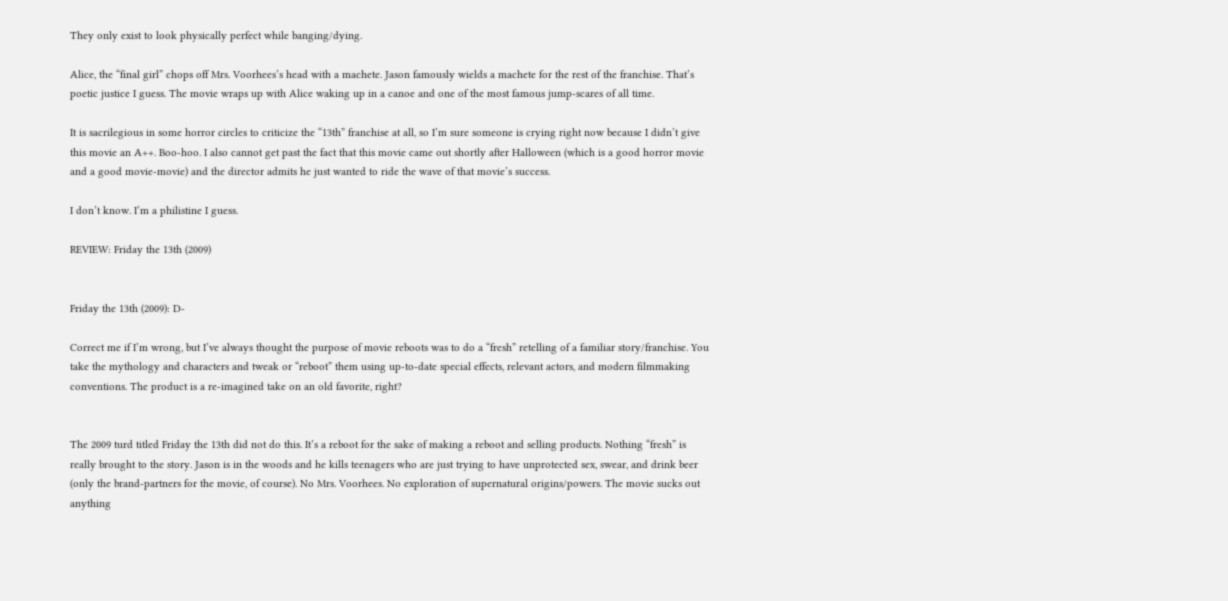They only exist to look physically perfect while banging/dying.

Alice, the “final girl” chops off Mrs. Voorhees’s head with a machete. Jason famously wields a machete for the rest of the franchise. That’s poetic justice I guess. The movie wraps up with Alice waking up in a canoe and one of the most famous jump-scares of all time.

It is sacrilegious in some horror circles to criticize the “13th” franchise at all, so I’m sure someone is crying right now because I didn’t give this movie an A++. Boo-hoo. I also cannot get past the fact that this movie came out shortly after Halloween (which is a good horror movie and a good movie-movie) and the director admits he just wanted to ride the wave of that movie’s success.

I don’t know. I’m a philistine I guess.

REVIEW: Friday the 13th (2009)


Friday the 13th (2009): D-

Correct me if I’m wrong, but I’ve always thought the purpose of movie reboots was to do a “fresh” retelling of a familiar story/franchise. You take the mythology and characters and tweak or “reboot” them using up-to-date special effects, relevant actors, and modern filmmaking conventions. The product is a re-imagined take on an old favorite, right?


The 2009 turd titled Friday the 13th did not do this. It’s a reboot for the sake of making a reboot and selling products. Nothing “fresh” is really brought to the story. Jason is in the woods and he kills teenagers who are just trying to have unprotected sex, swear, and drink beer (only the brand-partners for the movie, of course). No Mrs. Voorhees. No exploration of supernatural origins/powers. The movie sucks out anything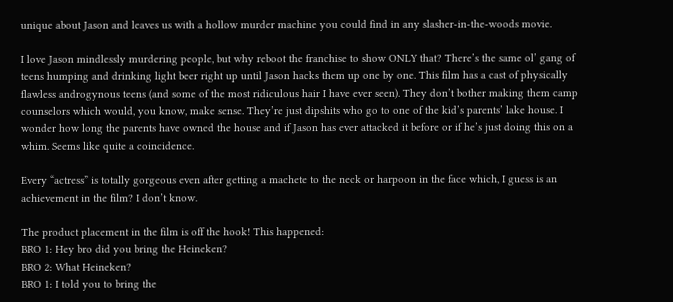unique about Jason and leaves us with a hollow murder machine you could find in any slasher-in-the-woods movie.

I love Jason mindlessly murdering people, but why reboot the franchise to show ONLY that? There’s the same ol’ gang of teens humping and drinking light beer right up until Jason hacks them up one by one. This film has a cast of physically flawless androgynous teens (and some of the most ridiculous hair I have ever seen). They don’t bother making them camp counselors which would, you know, make sense. They’re just dipshits who go to one of the kid’s parents’ lake house. I wonder how long the parents have owned the house and if Jason has ever attacked it before or if he’s just doing this on a whim. Seems like quite a coincidence.

Every “actress” is totally gorgeous even after getting a machete to the neck or harpoon in the face which, I guess is an achievement in the film? I don’t know.

The product placement in the film is off the hook! This happened:
BRO 1: Hey bro did you bring the Heineken?
BRO 2: What Heineken?
BRO 1: I told you to bring the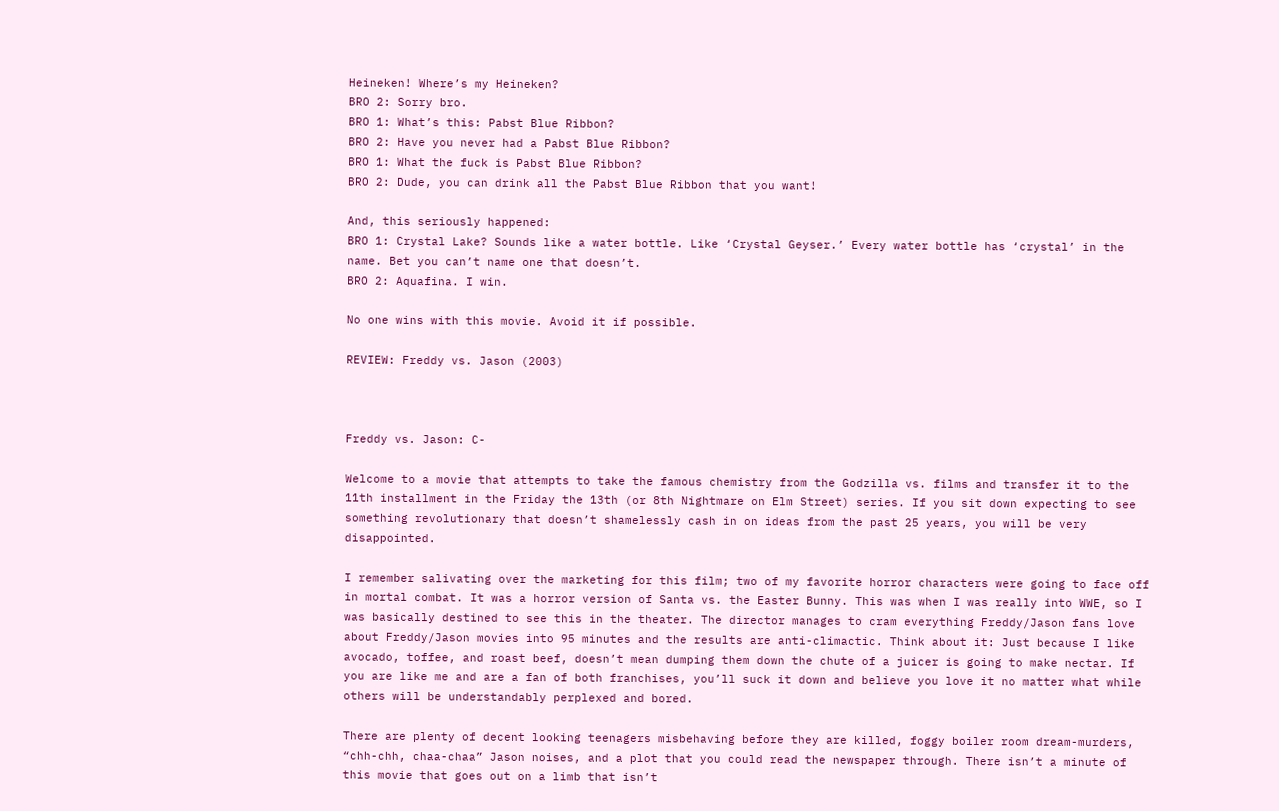Heineken! Where’s my Heineken?
BRO 2: Sorry bro.
BRO 1: What’s this: Pabst Blue Ribbon?
BRO 2: Have you never had a Pabst Blue Ribbon?
BRO 1: What the fuck is Pabst Blue Ribbon?
BRO 2: Dude, you can drink all the Pabst Blue Ribbon that you want!

And, this seriously happened:
BRO 1: Crystal Lake? Sounds like a water bottle. Like ‘Crystal Geyser.’ Every water bottle has ‘crystal’ in the name. Bet you can’t name one that doesn’t.
BRO 2: Aquafina. I win.

No one wins with this movie. Avoid it if possible.

REVIEW: Freddy vs. Jason (2003)



Freddy vs. Jason: C-

Welcome to a movie that attempts to take the famous chemistry from the Godzilla vs. films and transfer it to the 11th installment in the Friday the 13th (or 8th Nightmare on Elm Street) series. If you sit down expecting to see something revolutionary that doesn’t shamelessly cash in on ideas from the past 25 years, you will be very disappointed.

I remember salivating over the marketing for this film; two of my favorite horror characters were going to face off in mortal combat. It was a horror version of Santa vs. the Easter Bunny. This was when I was really into WWE, so I was basically destined to see this in the theater. The director manages to cram everything Freddy/Jason fans love about Freddy/Jason movies into 95 minutes and the results are anti-climactic. Think about it: Just because I like avocado, toffee, and roast beef, doesn’t mean dumping them down the chute of a juicer is going to make nectar. If you are like me and are a fan of both franchises, you’ll suck it down and believe you love it no matter what while others will be understandably perplexed and bored.

There are plenty of decent looking teenagers misbehaving before they are killed, foggy boiler room dream-murders, “chh-chh, chaa-chaa” Jason noises, and a plot that you could read the newspaper through. There isn’t a minute of this movie that goes out on a limb that isn’t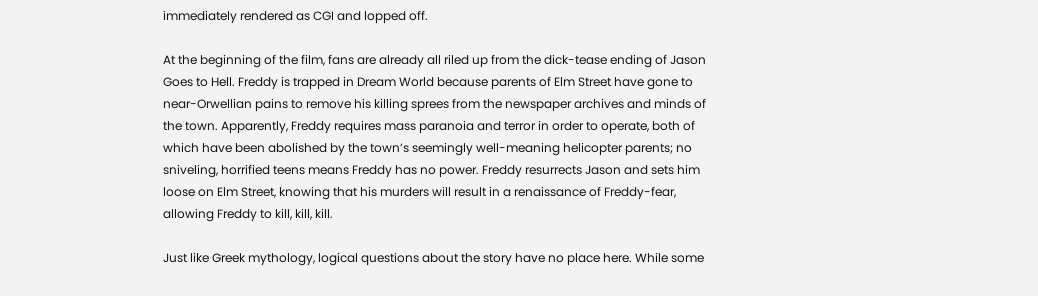immediately rendered as CGI and lopped off.

At the beginning of the film, fans are already all riled up from the dick-tease ending of Jason Goes to Hell. Freddy is trapped in Dream World because parents of Elm Street have gone to near-Orwellian pains to remove his killing sprees from the newspaper archives and minds of the town. Apparently, Freddy requires mass paranoia and terror in order to operate, both of which have been abolished by the town’s seemingly well-meaning helicopter parents; no sniveling, horrified teens means Freddy has no power. Freddy resurrects Jason and sets him loose on Elm Street, knowing that his murders will result in a renaissance of Freddy-fear, allowing Freddy to kill, kill, kill.

Just like Greek mythology, logical questions about the story have no place here. While some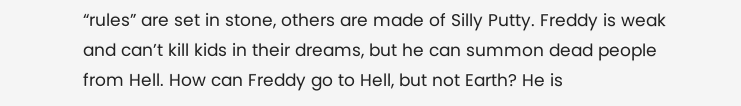“rules” are set in stone, others are made of Silly Putty. Freddy is weak and can’t kill kids in their dreams, but he can summon dead people from Hell. How can Freddy go to Hell, but not Earth? He is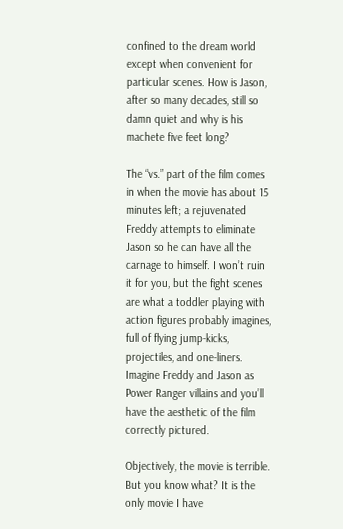confined to the dream world except when convenient for particular scenes. How is Jason, after so many decades, still so damn quiet and why is his machete five feet long?

The “vs.” part of the film comes in when the movie has about 15 minutes left; a rejuvenated Freddy attempts to eliminate Jason so he can have all the carnage to himself. I won’t ruin it for you, but the fight scenes are what a toddler playing with action figures probably imagines, full of flying jump-kicks, projectiles, and one-liners. Imagine Freddy and Jason as Power Ranger villains and you’ll have the aesthetic of the film correctly pictured.

Objectively, the movie is terrible. But you know what? It is the only movie I have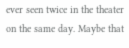ever seen twice in the theater on the same day. Maybe that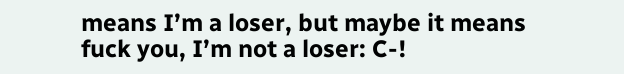means I’m a loser, but maybe it means fuck you, I’m not a loser: C-!